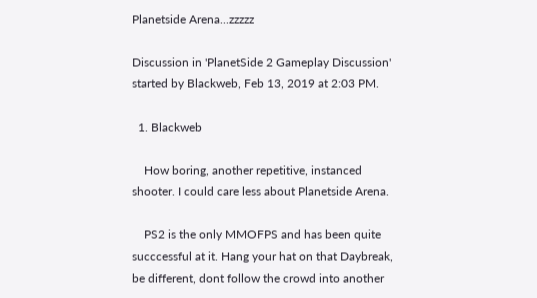Planetside Arena...zzzzz

Discussion in 'PlanetSide 2 Gameplay Discussion' started by Blackweb, Feb 13, 2019 at 2:03 PM.

  1. Blackweb

    How boring, another repetitive, instanced shooter. I could care less about Planetside Arena.

    PS2 is the only MMOFPS and has been quite succcessful at it. Hang your hat on that Daybreak, be different, dont follow the crowd into another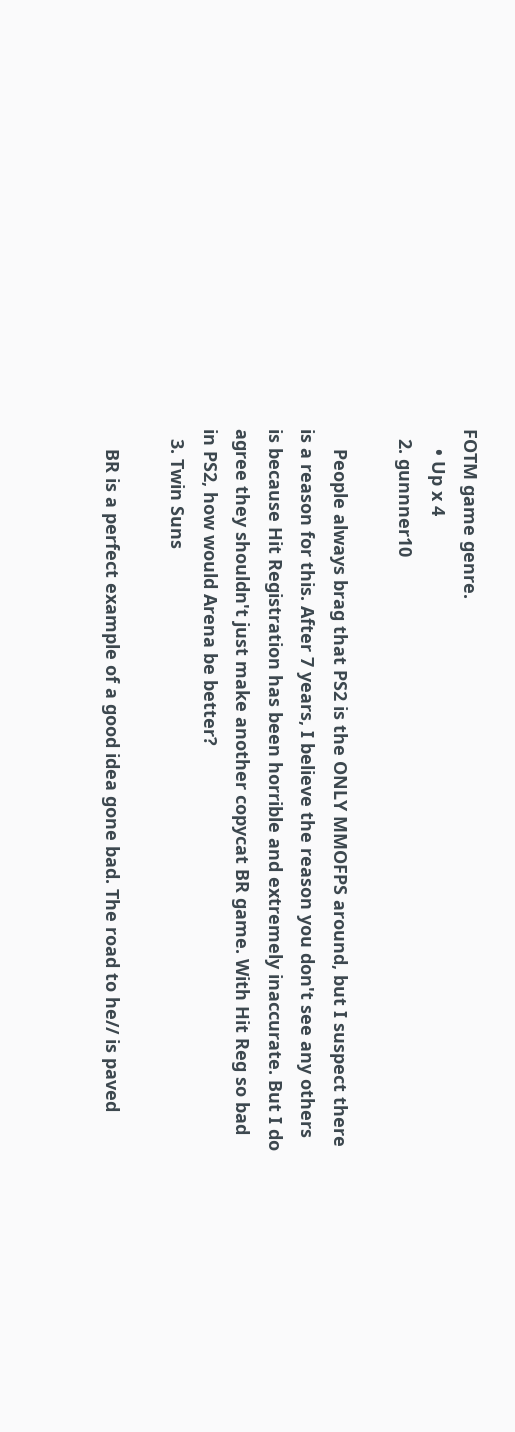FOTM game genre.
    • Up x 4
  2. gunnner10

    People always brag that PS2 is the ONLY MMOFPS around, but I suspect there is a reason for this. After 7 years, I believe the reason you don't see any others is because Hit Registration has been horrible and extremely inaccurate. But I do agree they shouldn't just make another copycat BR game. With Hit Reg so bad in PS2, how would Arena be better?
  3. Twin Suns

    BR is a perfect example of a good idea gone bad. The road to he// is paved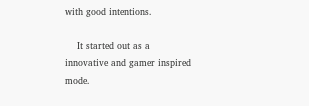with good intentions.

    It started out as a innovative and gamer inspired mode.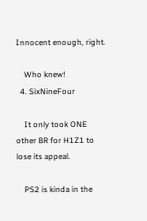Innocent enough, right.

    Who knew!
  4. SixNineFour

    It only took ONE other BR for H1Z1 to lose its appeal.

    PS2 is kinda in the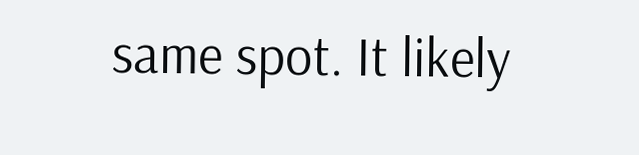same spot. It likely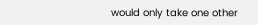would only take one other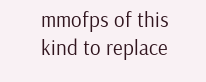mmofps of this kind to replace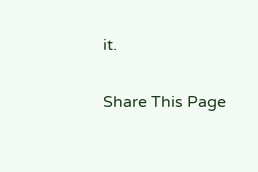it.

Share This Page